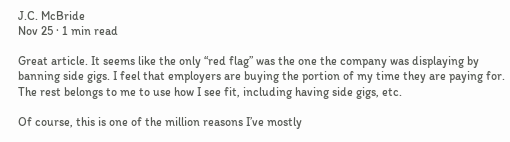J.C. McBride
Nov 25 · 1 min read

Great article. It seems like the only “red flag” was the one the company was displaying by banning side gigs. I feel that employers are buying the portion of my time they are paying for. The rest belongs to me to use how I see fit, including having side gigs, etc.

Of course, this is one of the million reasons I’ve mostly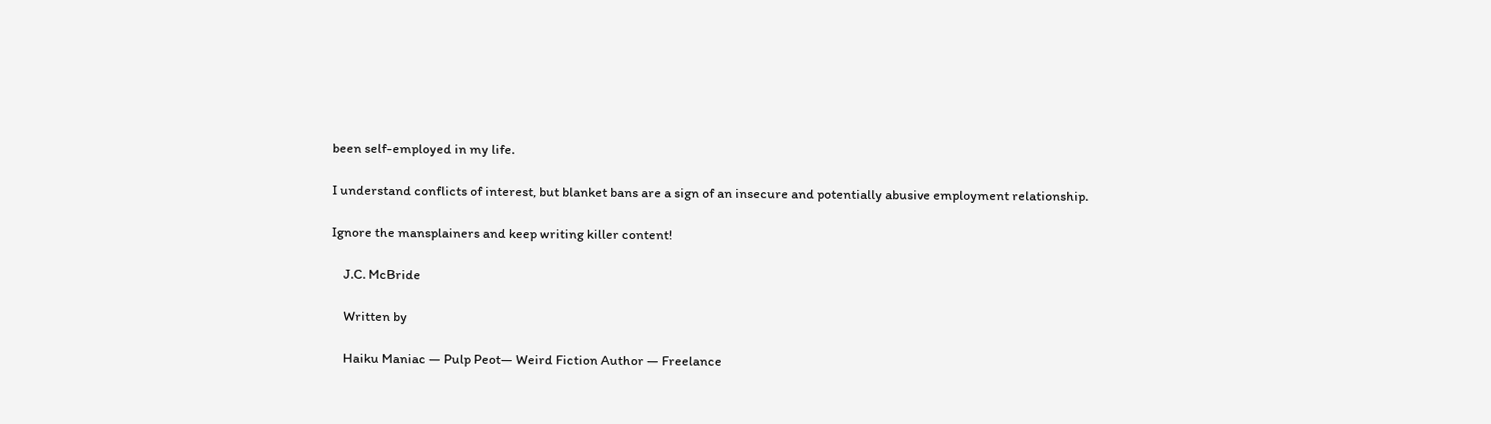been self-employed in my life.

I understand conflicts of interest, but blanket bans are a sign of an insecure and potentially abusive employment relationship.

Ignore the mansplainers and keep writing killer content!

    J.C. McBride

    Written by

    Haiku Maniac — Pulp Peot— Weird Fiction Author — Freelance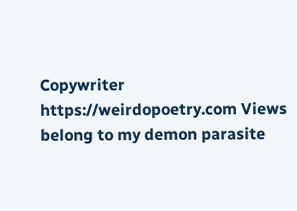Copywriter https://weirdopoetry.com Views belong to my demon parasite